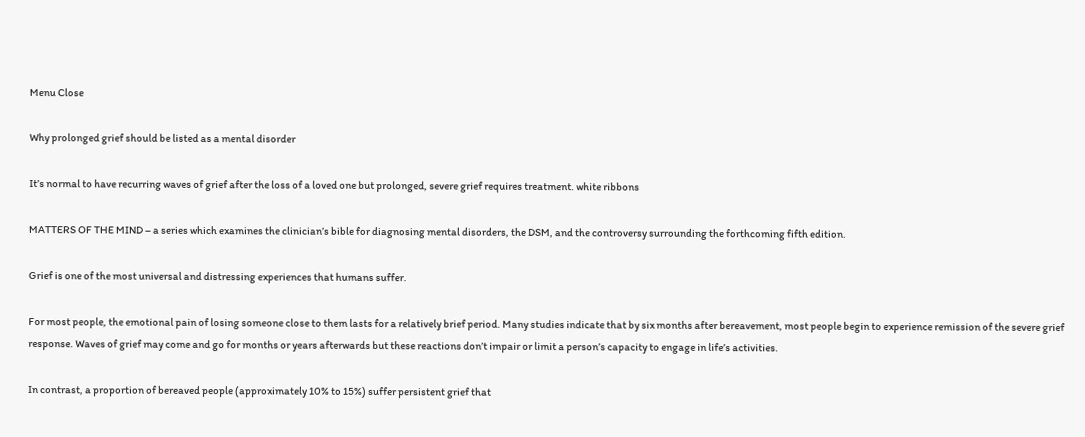Menu Close

Why prolonged grief should be listed as a mental disorder

It’s normal to have recurring waves of grief after the loss of a loved one but prolonged, severe grief requires treatment. white ribbons

MATTERS OF THE MIND – a series which examines the clinician’s bible for diagnosing mental disorders, the DSM, and the controversy surrounding the forthcoming fifth edition.

Grief is one of the most universal and distressing experiences that humans suffer.

For most people, the emotional pain of losing someone close to them lasts for a relatively brief period. Many studies indicate that by six months after bereavement, most people begin to experience remission of the severe grief response. Waves of grief may come and go for months or years afterwards but these reactions don’t impair or limit a person’s capacity to engage in life’s activities.

In contrast, a proportion of bereaved people (approximately 10% to 15%) suffer persistent grief that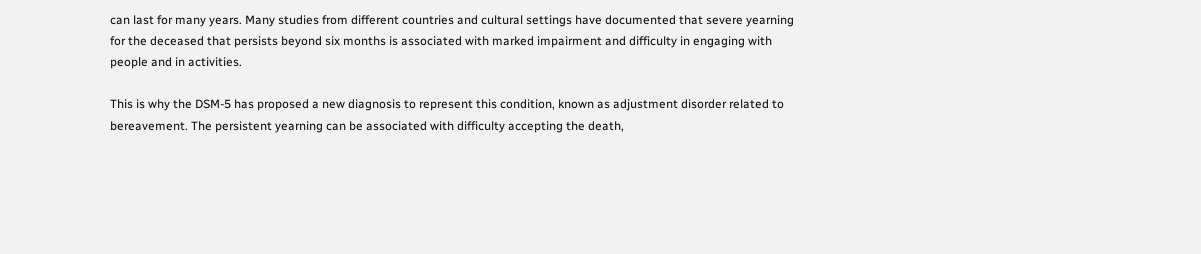can last for many years. Many studies from different countries and cultural settings have documented that severe yearning for the deceased that persists beyond six months is associated with marked impairment and difficulty in engaging with people and in activities.

This is why the DSM-5 has proposed a new diagnosis to represent this condition, known as adjustment disorder related to bereavement. The persistent yearning can be associated with difficulty accepting the death,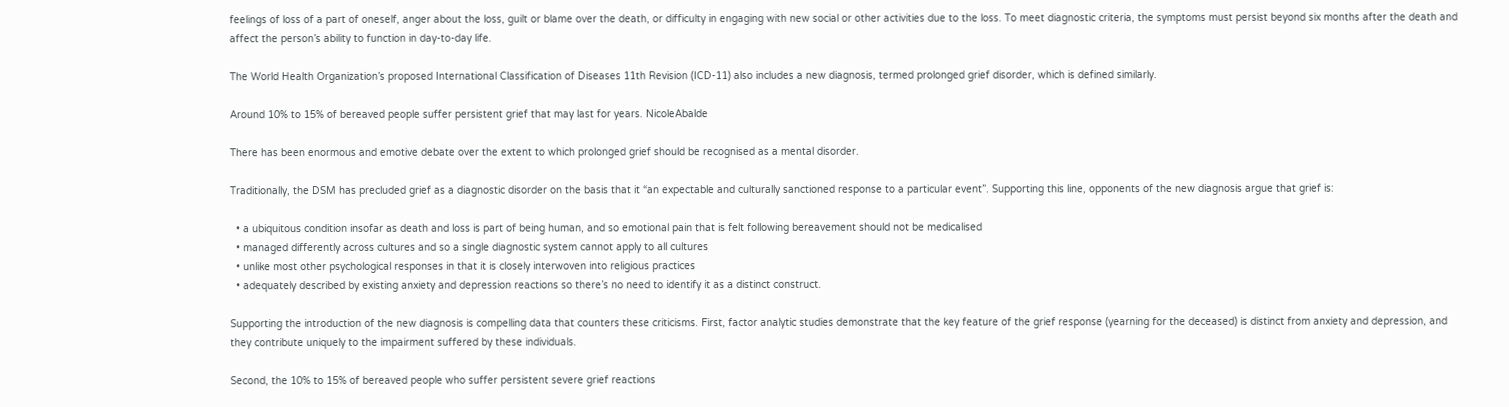feelings of loss of a part of oneself, anger about the loss, guilt or blame over the death, or difficulty in engaging with new social or other activities due to the loss. To meet diagnostic criteria, the symptoms must persist beyond six months after the death and affect the person’s ability to function in day-to-day life.

The World Health Organization’s proposed International Classification of Diseases 11th Revision (ICD-11) also includes a new diagnosis, termed prolonged grief disorder, which is defined similarly.

Around 10% to 15% of bereaved people suffer persistent grief that may last for years. NicoleAbalde

There has been enormous and emotive debate over the extent to which prolonged grief should be recognised as a mental disorder.

Traditionally, the DSM has precluded grief as a diagnostic disorder on the basis that it “an expectable and culturally sanctioned response to a particular event”. Supporting this line, opponents of the new diagnosis argue that grief is:

  • a ubiquitous condition insofar as death and loss is part of being human, and so emotional pain that is felt following bereavement should not be medicalised
  • managed differently across cultures and so a single diagnostic system cannot apply to all cultures
  • unlike most other psychological responses in that it is closely interwoven into religious practices
  • adequately described by existing anxiety and depression reactions so there’s no need to identify it as a distinct construct.

Supporting the introduction of the new diagnosis is compelling data that counters these criticisms. First, factor analytic studies demonstrate that the key feature of the grief response (yearning for the deceased) is distinct from anxiety and depression, and they contribute uniquely to the impairment suffered by these individuals.

Second, the 10% to 15% of bereaved people who suffer persistent severe grief reactions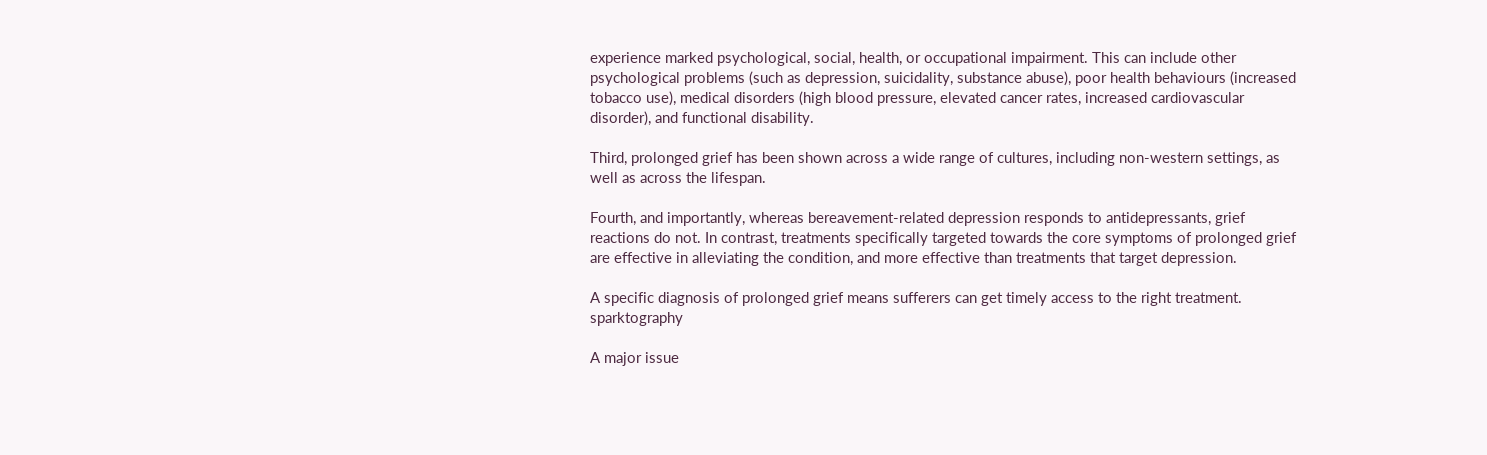experience marked psychological, social, health, or occupational impairment. This can include other psychological problems (such as depression, suicidality, substance abuse), poor health behaviours (increased tobacco use), medical disorders (high blood pressure, elevated cancer rates, increased cardiovascular disorder), and functional disability.

Third, prolonged grief has been shown across a wide range of cultures, including non-western settings, as well as across the lifespan.

Fourth, and importantly, whereas bereavement-related depression responds to antidepressants, grief reactions do not. In contrast, treatments specifically targeted towards the core symptoms of prolonged grief are effective in alleviating the condition, and more effective than treatments that target depression.

A specific diagnosis of prolonged grief means sufferers can get timely access to the right treatment. sparktography

A major issue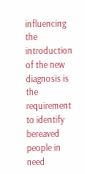influencing the introduction of the new diagnosis is the requirement to identify bereaved people in need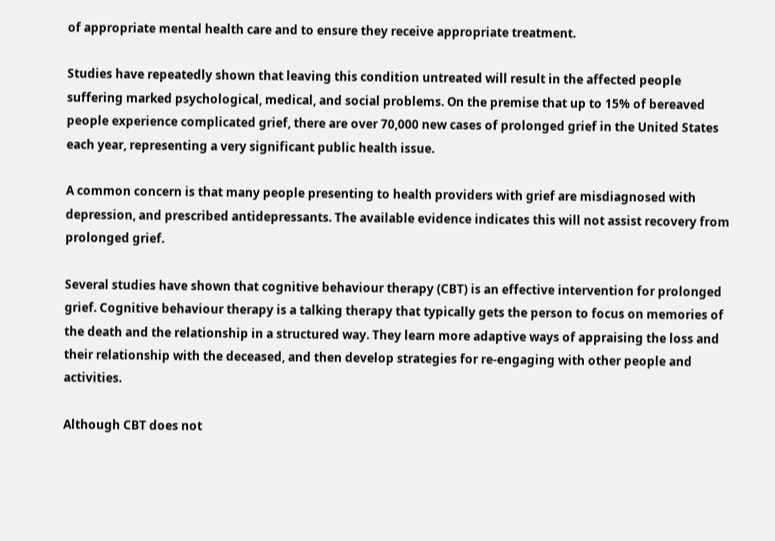of appropriate mental health care and to ensure they receive appropriate treatment.

Studies have repeatedly shown that leaving this condition untreated will result in the affected people suffering marked psychological, medical, and social problems. On the premise that up to 15% of bereaved people experience complicated grief, there are over 70,000 new cases of prolonged grief in the United States each year, representing a very significant public health issue.

A common concern is that many people presenting to health providers with grief are misdiagnosed with depression, and prescribed antidepressants. The available evidence indicates this will not assist recovery from prolonged grief.

Several studies have shown that cognitive behaviour therapy (CBT) is an effective intervention for prolonged grief. Cognitive behaviour therapy is a talking therapy that typically gets the person to focus on memories of the death and the relationship in a structured way. They learn more adaptive ways of appraising the loss and their relationship with the deceased, and then develop strategies for re-engaging with other people and activities.

Although CBT does not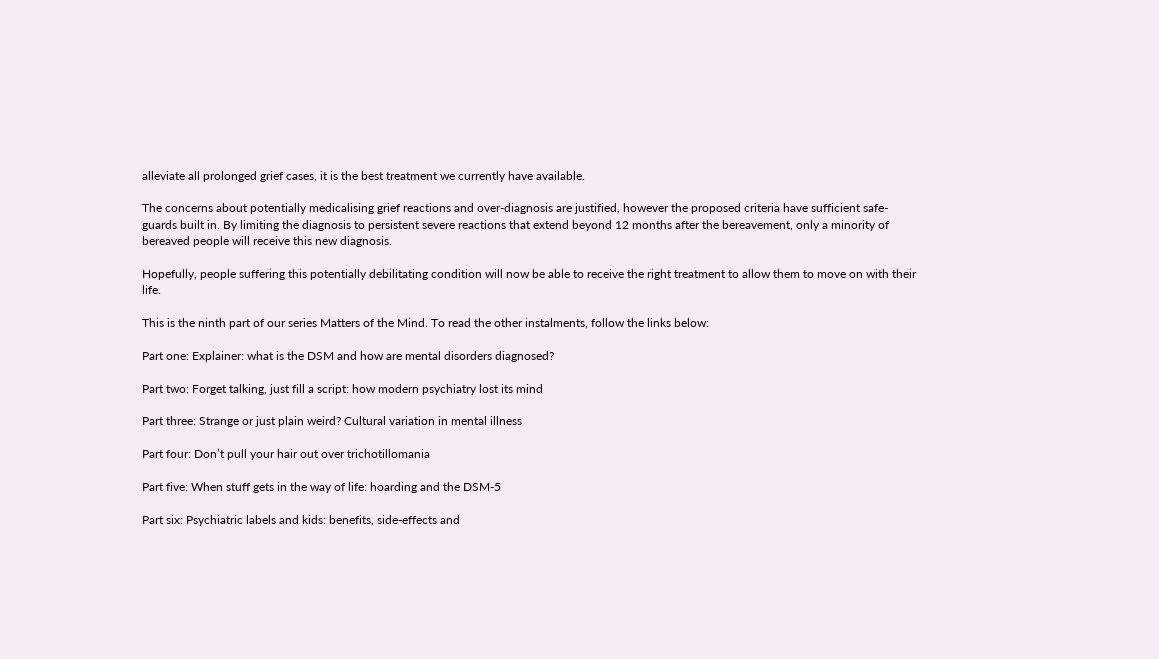alleviate all prolonged grief cases, it is the best treatment we currently have available.

The concerns about potentially medicalising grief reactions and over-diagnosis are justified, however the proposed criteria have sufficient safe-guards built in. By limiting the diagnosis to persistent severe reactions that extend beyond 12 months after the bereavement, only a minority of bereaved people will receive this new diagnosis.

Hopefully, people suffering this potentially debilitating condition will now be able to receive the right treatment to allow them to move on with their life.

This is the ninth part of our series Matters of the Mind. To read the other instalments, follow the links below:

Part one: Explainer: what is the DSM and how are mental disorders diagnosed?

Part two: Forget talking, just fill a script: how modern psychiatry lost its mind

Part three: Strange or just plain weird? Cultural variation in mental illness

Part four: Don’t pull your hair out over trichotillomania

Part five: When stuff gets in the way of life: hoarding and the DSM-5

Part six: Psychiatric labels and kids: benefits, side-effects and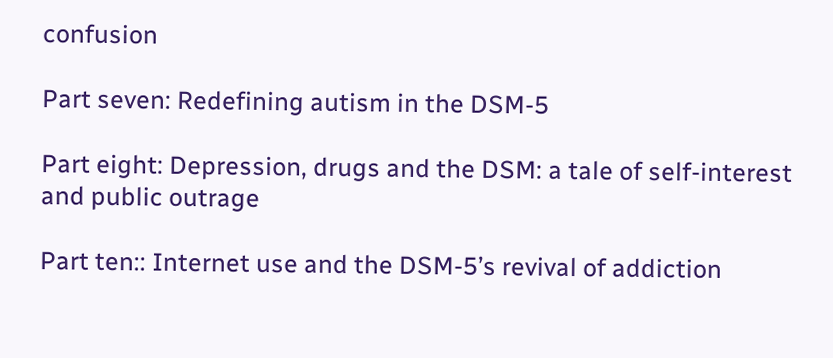confusion

Part seven: Redefining autism in the DSM-5

Part eight: Depression, drugs and the DSM: a tale of self-interest and public outrage

Part ten:: Internet use and the DSM-5’s revival of addiction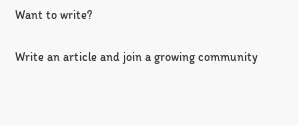Want to write?

Write an article and join a growing community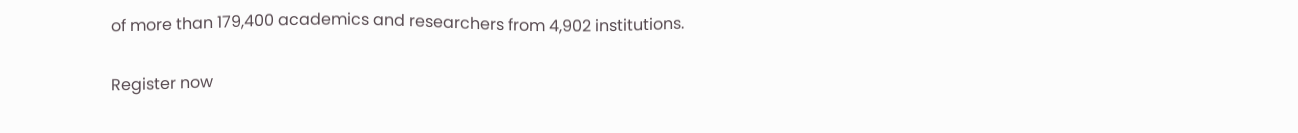of more than 179,400 academics and researchers from 4,902 institutions.

Register now